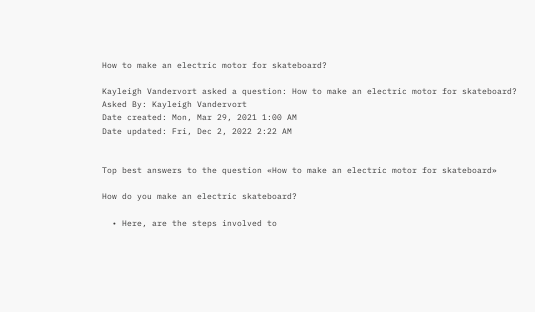How to make an electric motor for skateboard?

Kayleigh Vandervort asked a question: How to make an electric motor for skateboard?
Asked By: Kayleigh Vandervort
Date created: Mon, Mar 29, 2021 1:00 AM
Date updated: Fri, Dec 2, 2022 2:22 AM


Top best answers to the question «How to make an electric motor for skateboard»

How do you make an electric skateboard?

  • Here, are the steps involved to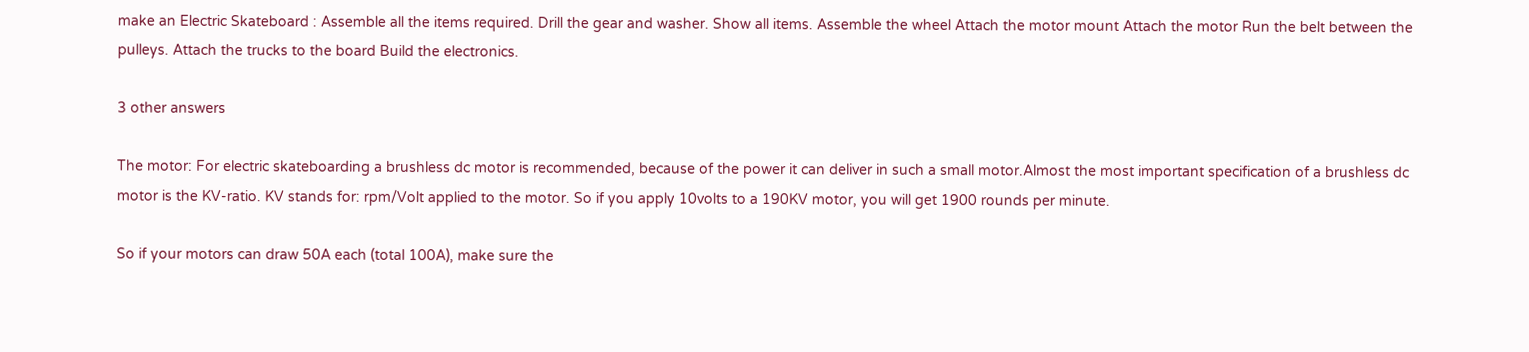make an Electric Skateboard : Assemble all the items required. Drill the gear and washer. Show all items. Assemble the wheel Attach the motor mount Attach the motor Run the belt between the pulleys. Attach the trucks to the board Build the electronics.

3 other answers

The motor: For electric skateboarding a brushless dc motor is recommended, because of the power it can deliver in such a small motor.Almost the most important specification of a brushless dc motor is the KV-ratio. KV stands for: rpm/Volt applied to the motor. So if you apply 10volts to a 190KV motor, you will get 1900 rounds per minute.

So if your motors can draw 50A each (total 100A), make sure the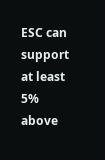ESC can support at least 5% above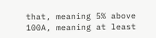that, meaning 5% above 100A, meaning at least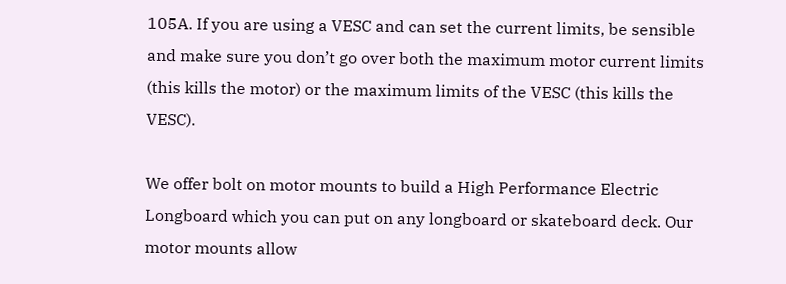105A. If you are using a VESC and can set the current limits, be sensible and make sure you don’t go over both the maximum motor current limits (this kills the motor) or the maximum limits of the VESC (this kills the VESC).

We offer bolt on motor mounts to build a High Performance Electric Longboard which you can put on any longboard or skateboard deck. Our motor mounts allow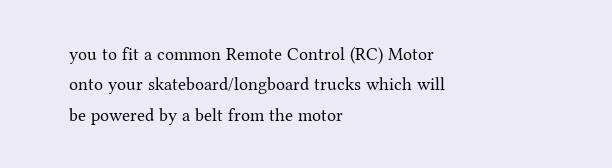you to fit a common Remote Control (RC) Motor onto your skateboard/longboard trucks which will be powered by a belt from the motor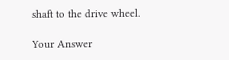shaft to the drive wheel.

Your Answer